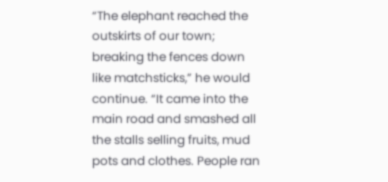“The elephant reached the outskirts of our town; breaking the fences down like matchsticks,” he would continue. “It came into the main road and smashed all the stalls selling fruits, mud pots and clothes. People ran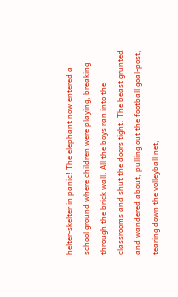helter-skelter in panic! The elephant now entered a school ground where children were playing, breaking through the brick wall. All the boys ran into the classrooms and shut the doors tight. The beast grunted and wandered about, pulling out the football goal-post, tearing down the volleyball net,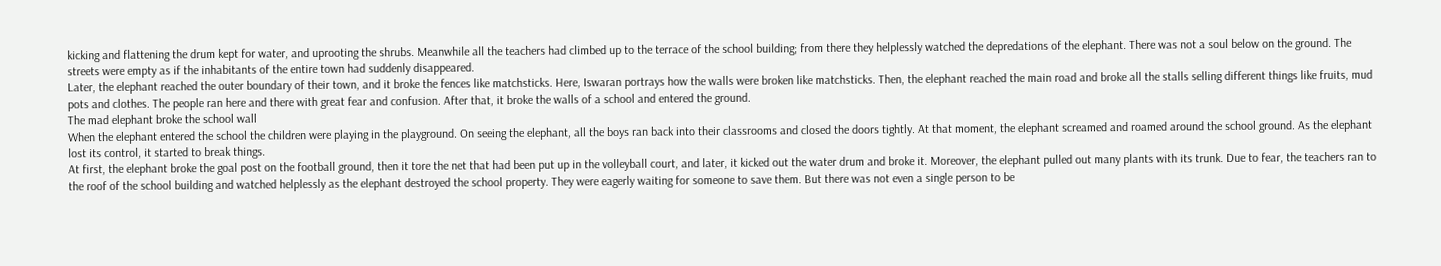kicking and flattening the drum kept for water, and uprooting the shrubs. Meanwhile all the teachers had climbed up to the terrace of the school building; from there they helplessly watched the depredations of the elephant. There was not a soul below on the ground. The streets were empty as if the inhabitants of the entire town had suddenly disappeared.
Later, the elephant reached the outer boundary of their town, and it broke the fences like matchsticks. Here, Iswaran portrays how the walls were broken like matchsticks. Then, the elephant reached the main road and broke all the stalls selling different things like fruits, mud pots and clothes. The people ran here and there with great fear and confusion. After that, it broke the walls of a school and entered the ground.
The mad elephant broke the school wall
When the elephant entered the school the children were playing in the playground. On seeing the elephant, all the boys ran back into their classrooms and closed the doors tightly. At that moment, the elephant screamed and roamed around the school ground. As the elephant lost its control, it started to break things.
At first, the elephant broke the goal post on the football ground, then it tore the net that had been put up in the volleyball court, and later, it kicked out the water drum and broke it. Moreover, the elephant pulled out many plants with its trunk. Due to fear, the teachers ran to the roof of the school building and watched helplessly as the elephant destroyed the school property. They were eagerly waiting for someone to save them. But there was not even a single person to be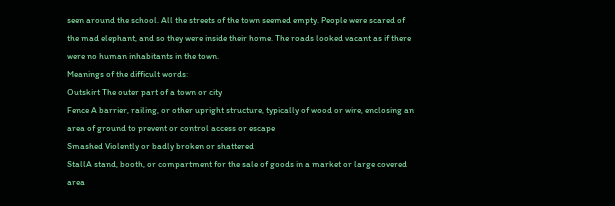seen around the school. All the streets of the town seemed empty. People were scared of the mad elephant, and so they were inside their home. The roads looked vacant as if there were no human inhabitants in the town.
Meanings of the difficult words:
Outskirt The outer part of a town or city
Fence A barrier, railing, or other upright structure, typically of wood or wire, enclosing an area of ground to prevent or control access or escape
Smashed Violently or badly broken or shattered
StallA stand, booth, or compartment for the sale of goods in a market or large covered area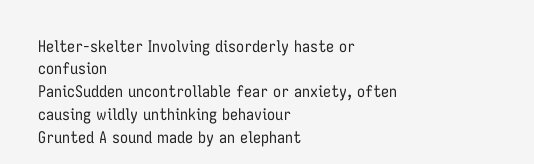Helter-skelter Involving disorderly haste or confusion
PanicSudden uncontrollable fear or anxiety, often causing wildly unthinking behaviour
Grunted A sound made by an elephant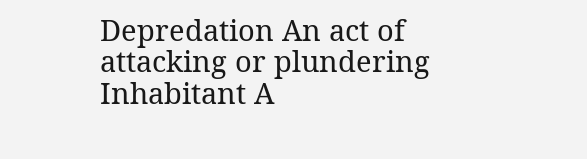Depredation An act of attacking or plundering
Inhabitant A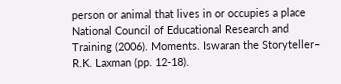person or animal that lives in or occupies a place
National Council of Educational Research and Training (2006). Moments. Iswaran the Storyteller– R.K. Laxman (pp. 12-18).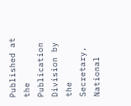Published at the Publication Division by the Secretary, National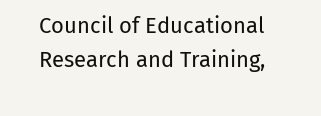Council of Educational Research and Training,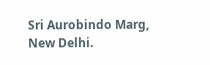Sri Aurobindo Marg, New Delhi.